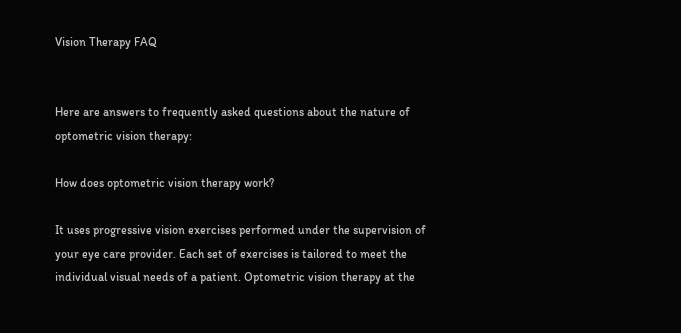Vision Therapy FAQ


Here are answers to frequently asked questions about the nature of optometric vision therapy:

How does optometric vision therapy work?

It uses progressive vision exercises performed under the supervision of your eye care provider. Each set of exercises is tailored to meet the individual visual needs of a patient. Optometric vision therapy at the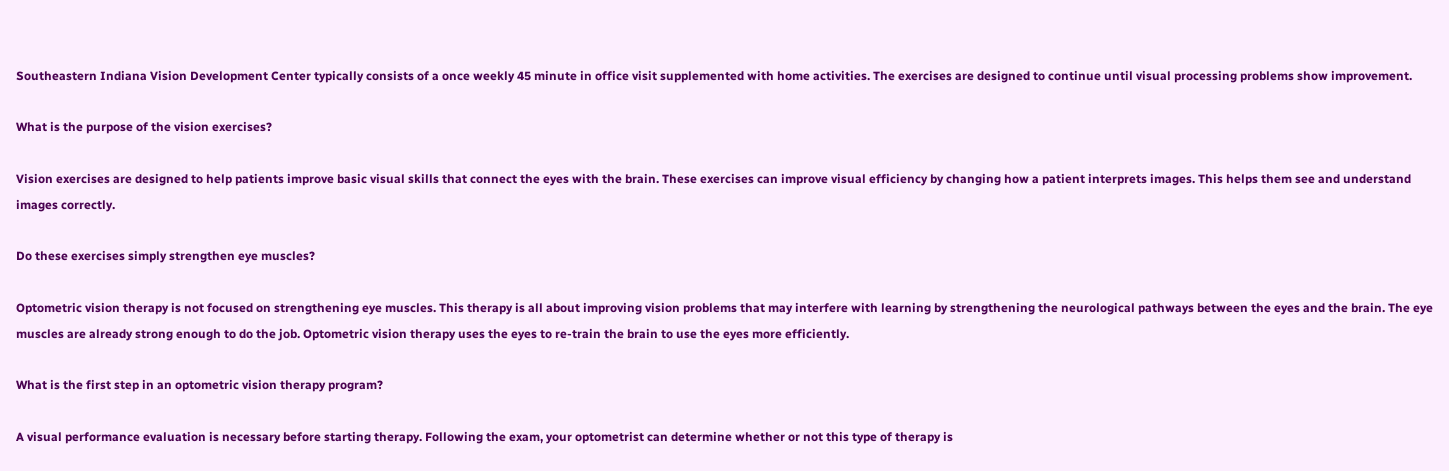Southeastern Indiana Vision Development Center typically consists of a once weekly 45 minute in office visit supplemented with home activities. The exercises are designed to continue until visual processing problems show improvement.

What is the purpose of the vision exercises?

Vision exercises are designed to help patients improve basic visual skills that connect the eyes with the brain. These exercises can improve visual efficiency by changing how a patient interprets images. This helps them see and understand images correctly.

Do these exercises simply strengthen eye muscles?

Optometric vision therapy is not focused on strengthening eye muscles. This therapy is all about improving vision problems that may interfere with learning by strengthening the neurological pathways between the eyes and the brain. The eye muscles are already strong enough to do the job. Optometric vision therapy uses the eyes to re-train the brain to use the eyes more efficiently.

What is the first step in an optometric vision therapy program?

A visual performance evaluation is necessary before starting therapy. Following the exam, your optometrist can determine whether or not this type of therapy is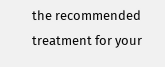the recommended treatment for your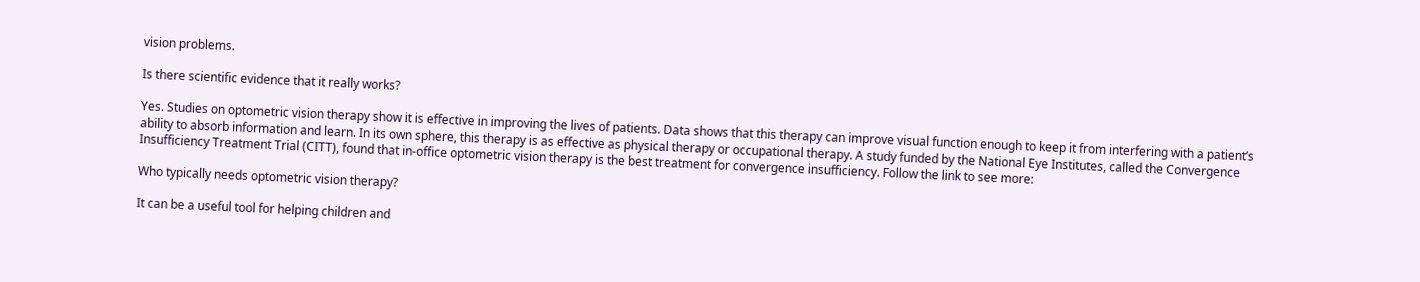vision problems.

Is there scientific evidence that it really works?

Yes. Studies on optometric vision therapy show it is effective in improving the lives of patients. Data shows that this therapy can improve visual function enough to keep it from interfering with a patient’s ability to absorb information and learn. In its own sphere, this therapy is as effective as physical therapy or occupational therapy. A study funded by the National Eye Institutes, called the Convergence Insufficiency Treatment Trial (CITT), found that in-office optometric vision therapy is the best treatment for convergence insufficiency. Follow the link to see more:

Who typically needs optometric vision therapy?

It can be a useful tool for helping children and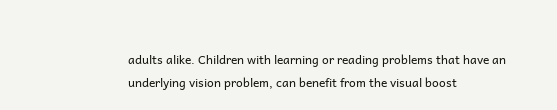adults alike. Children with learning or reading problems that have an underlying vision problem, can benefit from the visual boost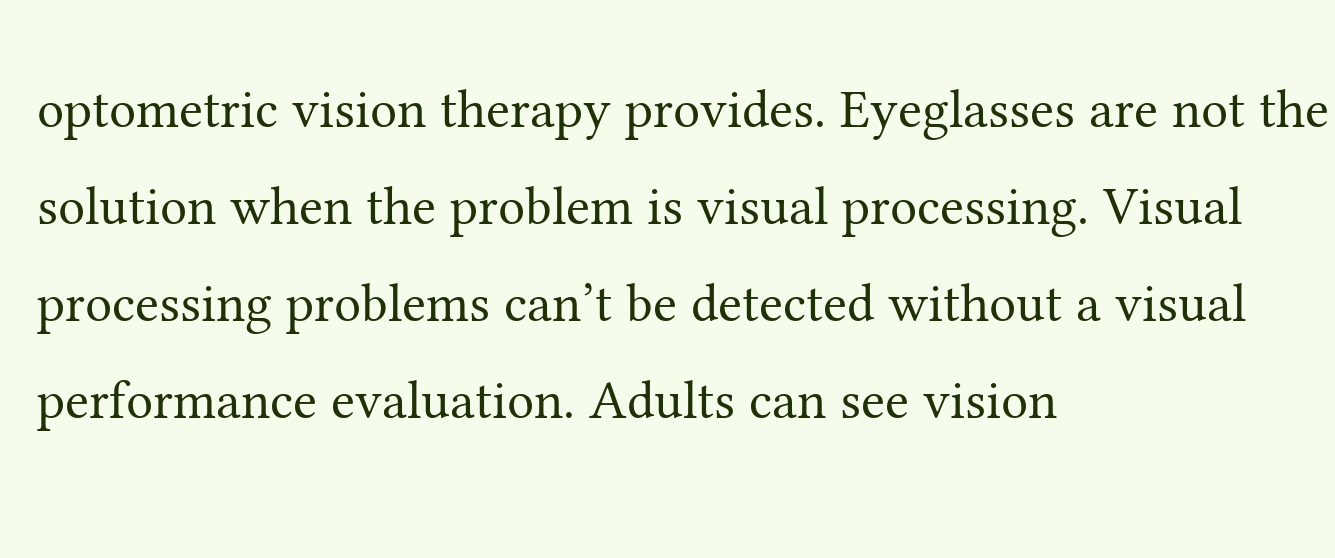optometric vision therapy provides. Eyeglasses are not the solution when the problem is visual processing. Visual processing problems can’t be detected without a visual performance evaluation. Adults can see vision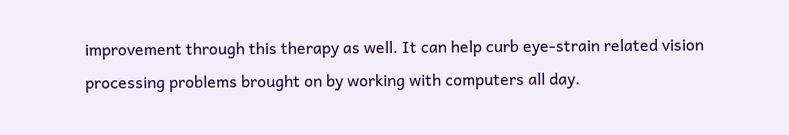improvement through this therapy as well. It can help curb eye-strain related vision processing problems brought on by working with computers all day.